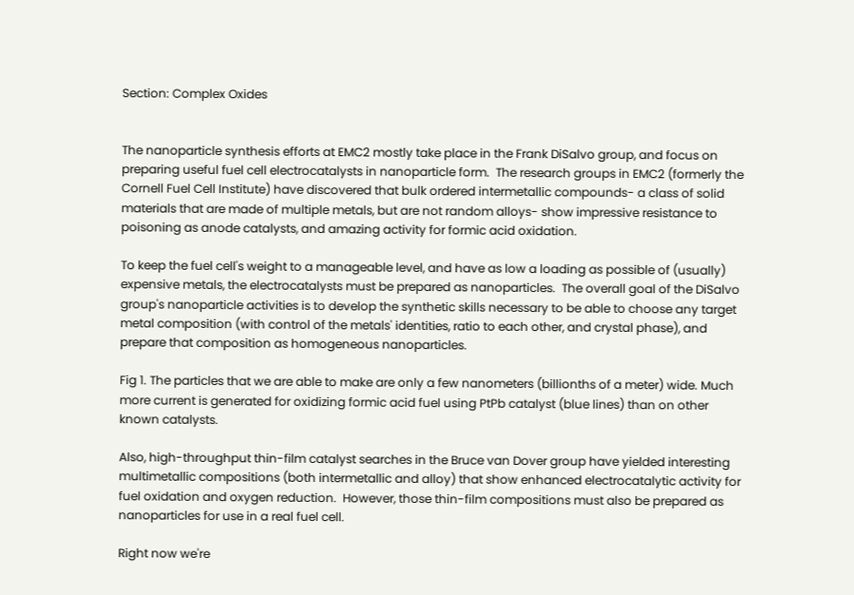Section: Complex Oxides


The nanoparticle synthesis efforts at EMC2 mostly take place in the Frank DiSalvo group, and focus on preparing useful fuel cell electrocatalysts in nanoparticle form.  The research groups in EMC2 (formerly the Cornell Fuel Cell Institute) have discovered that bulk ordered intermetallic compounds- a class of solid materials that are made of multiple metals, but are not random alloys- show impressive resistance to poisoning as anode catalysts, and amazing activity for formic acid oxidation.

To keep the fuel cell's weight to a manageable level, and have as low a loading as possible of (usually) expensive metals, the electrocatalysts must be prepared as nanoparticles.  The overall goal of the DiSalvo group's nanoparticle activities is to develop the synthetic skills necessary to be able to choose any target metal composition (with control of the metals' identities, ratio to each other, and crystal phase), and prepare that composition as homogeneous nanoparticles.

Fig 1. The particles that we are able to make are only a few nanometers (billionths of a meter) wide. Much more current is generated for oxidizing formic acid fuel using PtPb catalyst (blue lines) than on other known catalysts.

Also, high-throughput thin-film catalyst searches in the Bruce van Dover group have yielded interesting multimetallic compositions (both intermetallic and alloy) that show enhanced electrocatalytic activity for fuel oxidation and oxygen reduction.  However, those thin-film compositions must also be prepared as nanoparticles for use in a real fuel cell.

Right now we're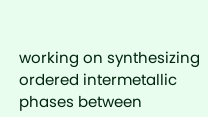working on synthesizing ordered intermetallic phases between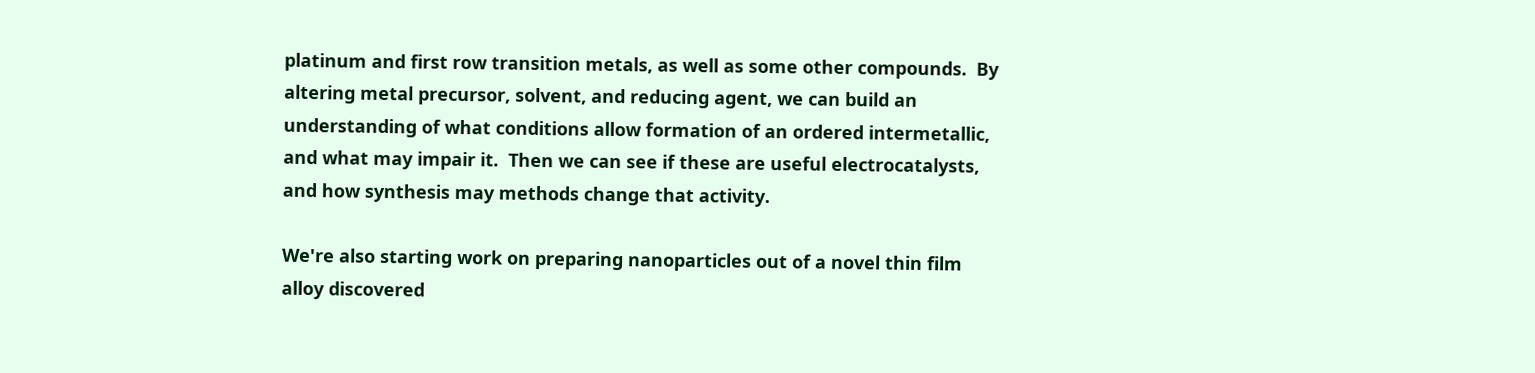platinum and first row transition metals, as well as some other compounds.  By altering metal precursor, solvent, and reducing agent, we can build an understanding of what conditions allow formation of an ordered intermetallic, and what may impair it.  Then we can see if these are useful electrocatalysts, and how synthesis may methods change that activity.

We're also starting work on preparing nanoparticles out of a novel thin film alloy discovered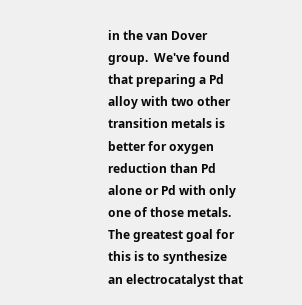in the van Dover group.  We've found that preparing a Pd alloy with two other transition metals is better for oxygen reduction than Pd alone or Pd with only one of those metals.  The greatest goal for this is to synthesize an electrocatalyst that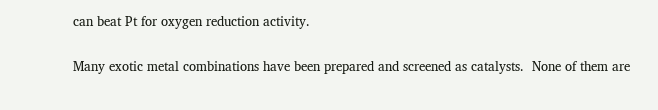can beat Pt for oxygen reduction activity.

Many exotic metal combinations have been prepared and screened as catalysts.  None of them are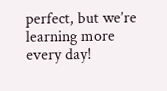perfect, but we’re learning more every day!